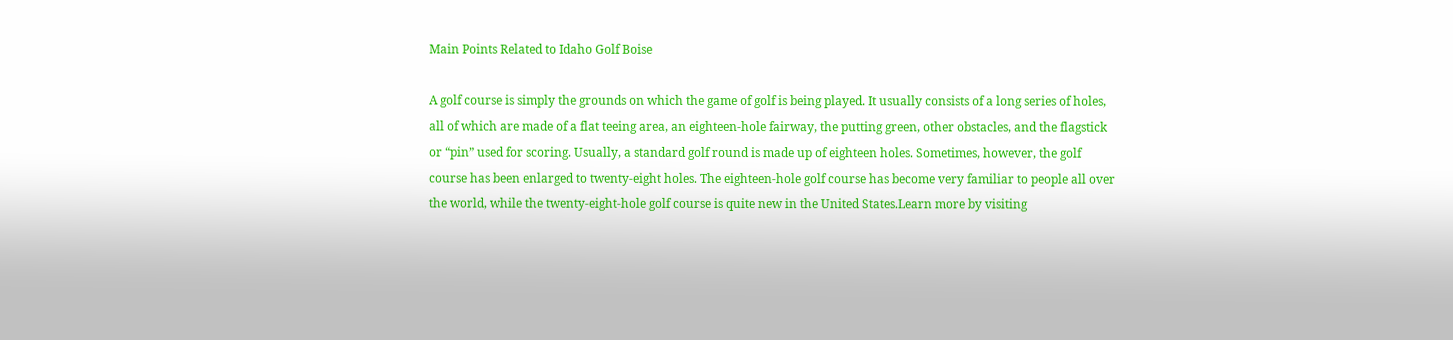Main Points Related to Idaho Golf Boise

A golf course is simply the grounds on which the game of golf is being played. It usually consists of a long series of holes, all of which are made of a flat teeing area, an eighteen-hole fairway, the putting green, other obstacles, and the flagstick or “pin” used for scoring. Usually, a standard golf round is made up of eighteen holes. Sometimes, however, the golf course has been enlarged to twenty-eight holes. The eighteen-hole golf course has become very familiar to people all over the world, while the twenty-eight-hole golf course is quite new in the United States.Learn more by visiting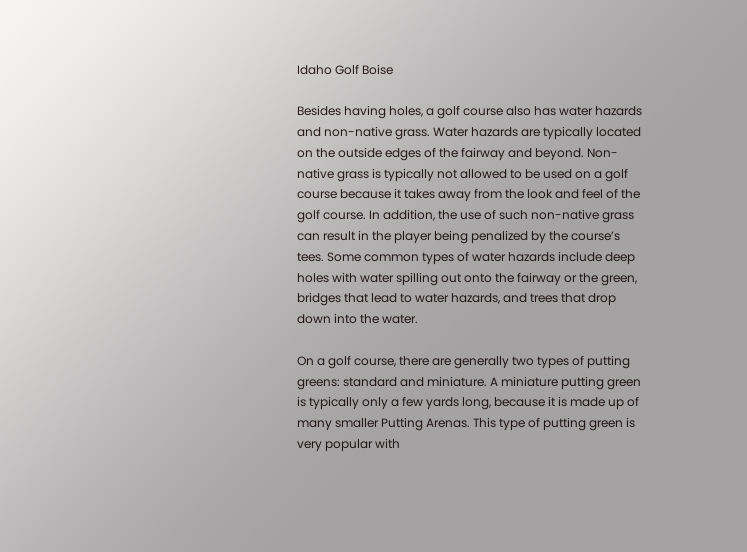Idaho Golf Boise

Besides having holes, a golf course also has water hazards and non-native grass. Water hazards are typically located on the outside edges of the fairway and beyond. Non-native grass is typically not allowed to be used on a golf course because it takes away from the look and feel of the golf course. In addition, the use of such non-native grass can result in the player being penalized by the course’s tees. Some common types of water hazards include deep holes with water spilling out onto the fairway or the green, bridges that lead to water hazards, and trees that drop down into the water.

On a golf course, there are generally two types of putting greens: standard and miniature. A miniature putting green is typically only a few yards long, because it is made up of many smaller Putting Arenas. This type of putting green is very popular with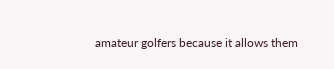amateur golfers because it allows them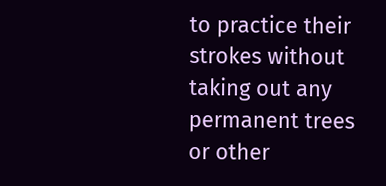to practice their strokes without taking out any permanent trees or other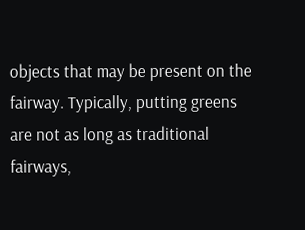objects that may be present on the fairway. Typically, putting greens are not as long as traditional fairways,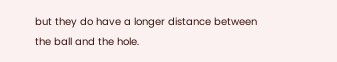but they do have a longer distance between the ball and the hole.